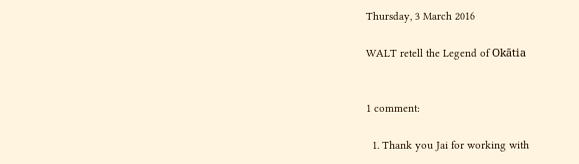Thursday, 3 March 2016

WALT retell the Legend of Okātia


1 comment:

  1. Thank you Jai for working with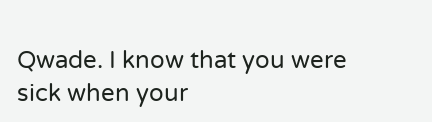Qwade. I know that you were sick when your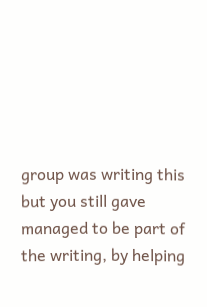group was writing this but you still gave managed to be part of the writing, by helping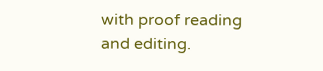with proof reading and editing.